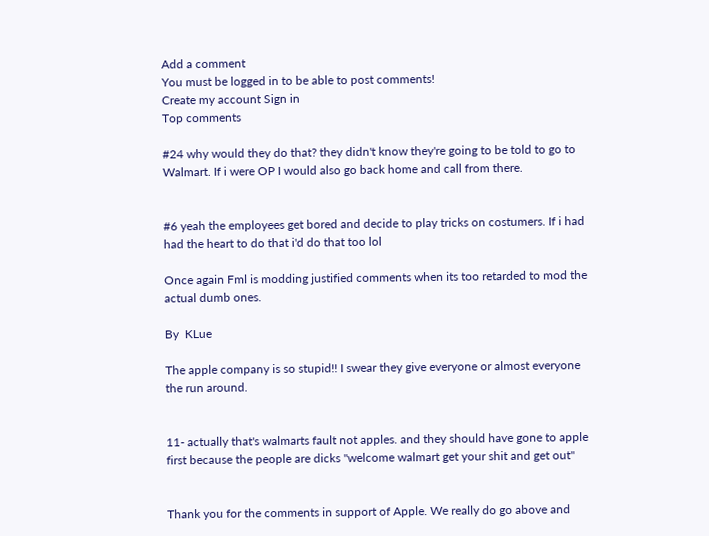Add a comment
You must be logged in to be able to post comments!
Create my account Sign in
Top comments

#24 why would they do that? they didn't know they're going to be told to go to Walmart. If i were OP I would also go back home and call from there.


#6 yeah the employees get bored and decide to play tricks on costumers. If i had had the heart to do that i'd do that too lol

Once again Fml is modding justified comments when its too retarded to mod the actual dumb ones.

By  KLue

The apple company is so stupid!! I swear they give everyone or almost everyone the run around.


11- actually that's walmarts fault not apples. and they should have gone to apple first because the people are dicks "welcome walmart get your shit and get out"


Thank you for the comments in support of Apple. We really do go above and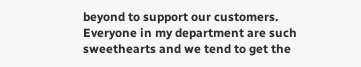beyond to support our customers. Everyone in my department are such sweethearts and we tend to get the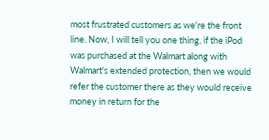most frustrated customers as we're the front line. Now, I will tell you one thing, if the iPod was purchased at the Walmart along with Walmart's extended protection, then we would refer the customer there as they would receive money in return for the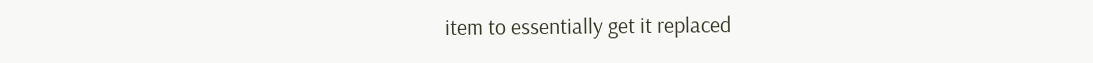item to essentially get it replaced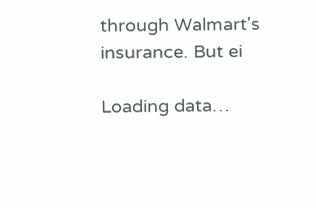through Walmart's insurance. But ei

Loading data…